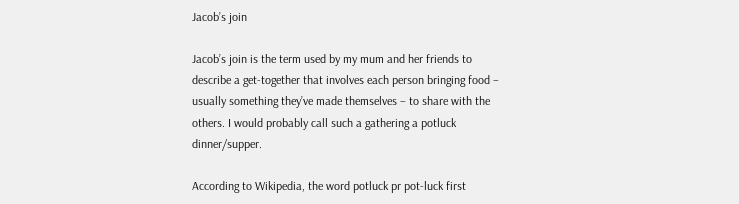Jacob’s join

Jacob’s join is the term used by my mum and her friends to describe a get-together that involves each person bringing food – usually something they’ve made themselves – to share with the others. I would probably call such a gathering a potluck dinner/supper.

According to Wikipedia, the word potluck pr pot-luck first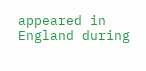appeared in England during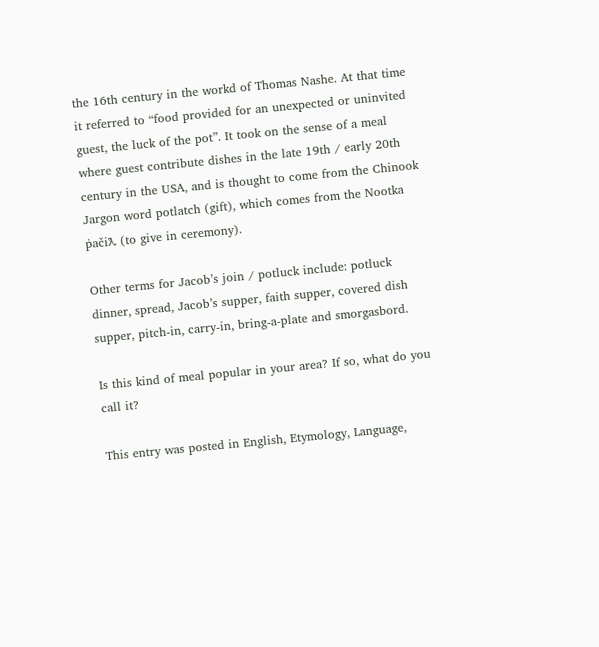the 16th century in the workd of Thomas Nashe. At that time it referred to “food provided for an unexpected or uninvited guest, the luck of the pot”. It took on the sense of a meal where guest contribute dishes in the late 19th / early 20th century in the USA, and is thought to come from the Chinook Jargon word potlatch (gift), which comes from the Nootka p̓ačiƛ (to give in ceremony).

Other terms for Jacob’s join / potluck include: potluck dinner, spread, Jacob’s supper, faith supper, covered dish supper, pitch-in, carry-in, bring-a-plate and smorgasbord.

Is this kind of meal popular in your area? If so, what do you call it?

This entry was posted in English, Etymology, Language,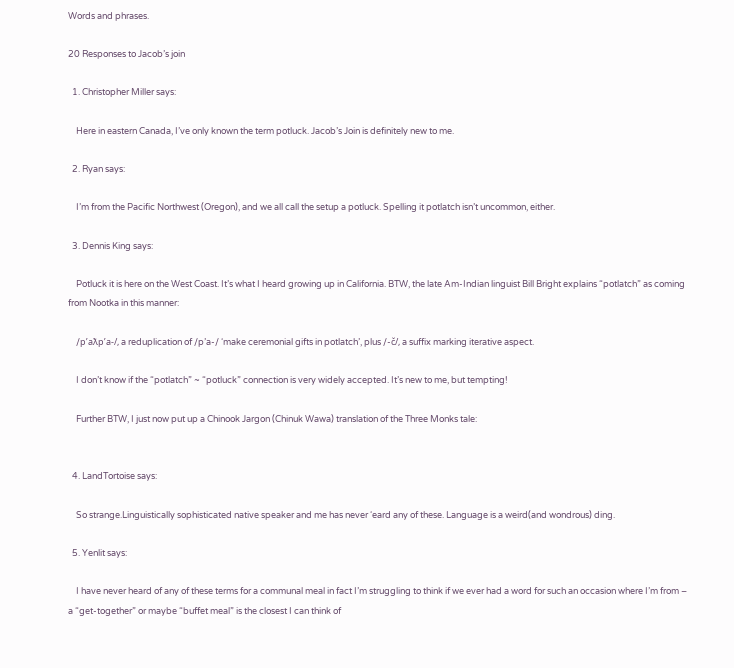Words and phrases.

20 Responses to Jacob’s join

  1. Christopher Miller says:

    Here in eastern Canada, I’ve only known the term potluck. Jacob’s Join is definitely new to me.

  2. Ryan says:

    I’m from the Pacific Northwest (Oregon), and we all call the setup a potluck. Spelling it potlatch isn’t uncommon, either.

  3. Dennis King says:

    Potluck it is here on the West Coast. It’s what I heard growing up in California. BTW, the late Am-Indian linguist Bill Bright explains “potlatch” as coming from Nootka in this manner:

    /p’aƛp’a-/, a reduplication of /p’a-/ ‘make ceremonial gifts in potlatch’, plus /-č/, a suffix marking iterative aspect.

    I don’t know if the “potlatch” ~ “potluck” connection is very widely accepted. It’s new to me, but tempting!

    Further BTW, I just now put up a Chinook Jargon (Chinuk Wawa) translation of the Three Monks tale:


  4. LandTortoise says:

    So strange.Linguistically sophisticated native speaker and me has never ‘eard any of these. Language is a weird(and wondrous) ding.

  5. Yenlit says:

    I have never heard of any of these terms for a communal meal in fact I’m struggling to think if we ever had a word for such an occasion where I’m from – a “get-together” or maybe “buffet meal” is the closest I can think of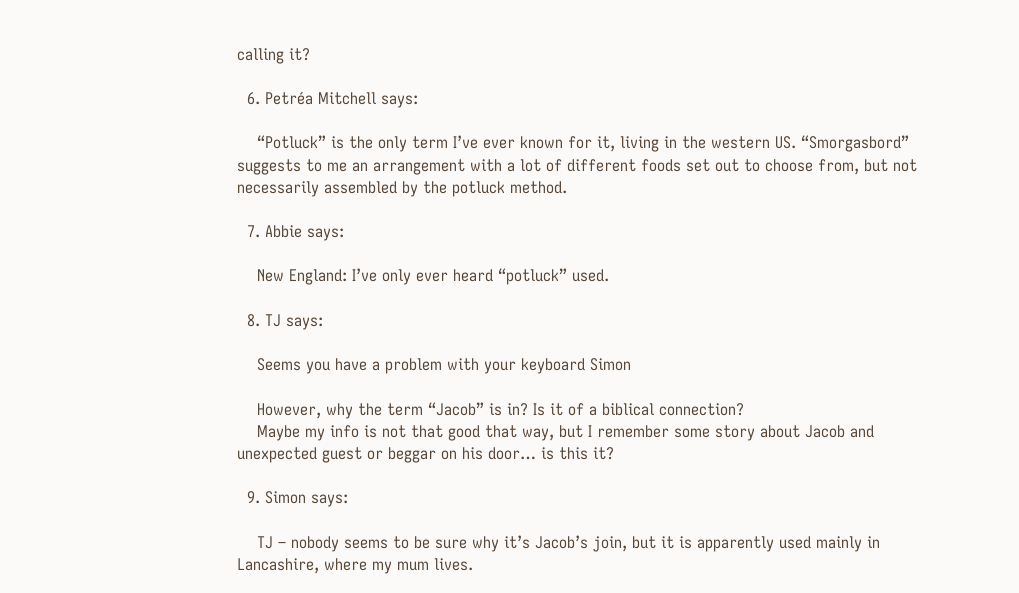calling it?

  6. Petréa Mitchell says:

    “Potluck” is the only term I’ve ever known for it, living in the western US. “Smorgasbord” suggests to me an arrangement with a lot of different foods set out to choose from, but not necessarily assembled by the potluck method.

  7. Abbie says:

    New England: I’ve only ever heard “potluck” used.

  8. TJ says:

    Seems you have a problem with your keyboard Simon

    However, why the term “Jacob” is in? Is it of a biblical connection?
    Maybe my info is not that good that way, but I remember some story about Jacob and unexpected guest or beggar on his door… is this it?

  9. Simon says:

    TJ – nobody seems to be sure why it’s Jacob’s join, but it is apparently used mainly in Lancashire, where my mum lives.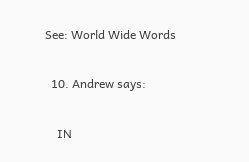See: World Wide Words

  10. Andrew says:

    IN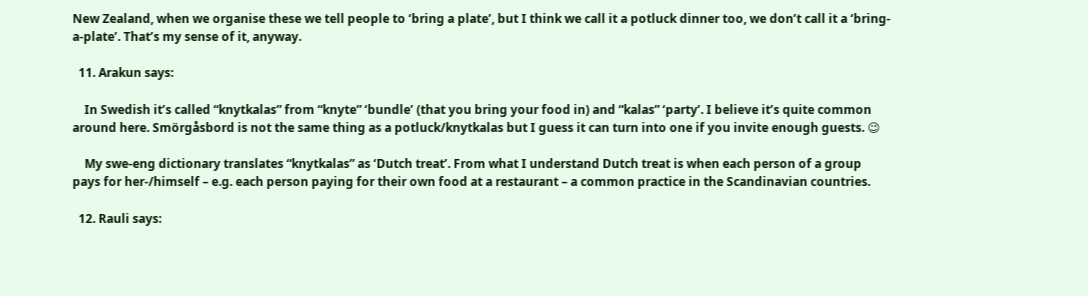New Zealand, when we organise these we tell people to ‘bring a plate’, but I think we call it a potluck dinner too, we don’t call it a ‘bring-a-plate’. That’s my sense of it, anyway.

  11. Arakun says:

    In Swedish it’s called “knytkalas” from “knyte” ‘bundle’ (that you bring your food in) and “kalas” ‘party’. I believe it’s quite common around here. Smörgåsbord is not the same thing as a potluck/knytkalas but I guess it can turn into one if you invite enough guests. 😉

    My swe-eng dictionary translates “knytkalas” as ‘Dutch treat’. From what I understand Dutch treat is when each person of a group pays for her-/himself – e.g. each person paying for their own food at a restaurant – a common practice in the Scandinavian countries.

  12. Rauli says: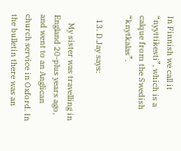In Finnish we call it “nyyttikesti”, which is a calque from the Swedish “knytkalas”.

  13. D.Jay says:

    My sister was travelling in England 20-plus years ago, and went to an Anglican church service in Oxford. In the bulletin there was an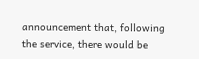announcement that, following the service, there would be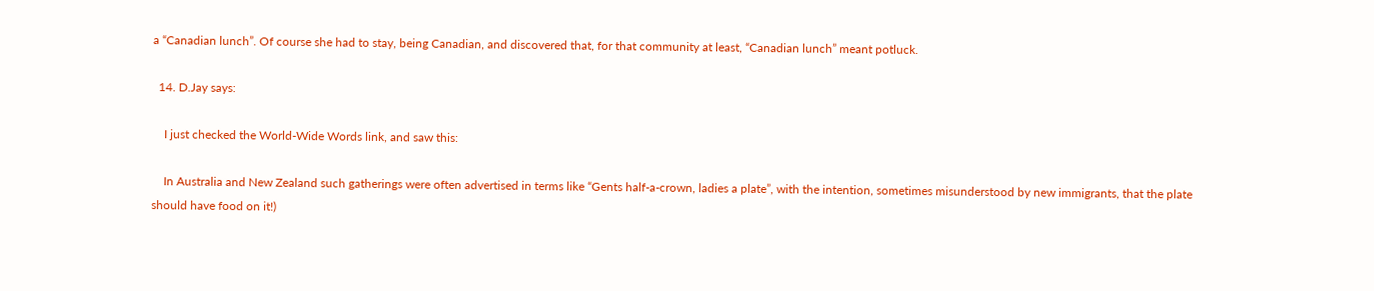a “Canadian lunch”. Of course she had to stay, being Canadian, and discovered that, for that community at least, “Canadian lunch” meant potluck.

  14. D.Jay says:

    I just checked the World-Wide Words link, and saw this:

    In Australia and New Zealand such gatherings were often advertised in terms like “Gents half-a-crown, ladies a plate”, with the intention, sometimes misunderstood by new immigrants, that the plate should have food on it!)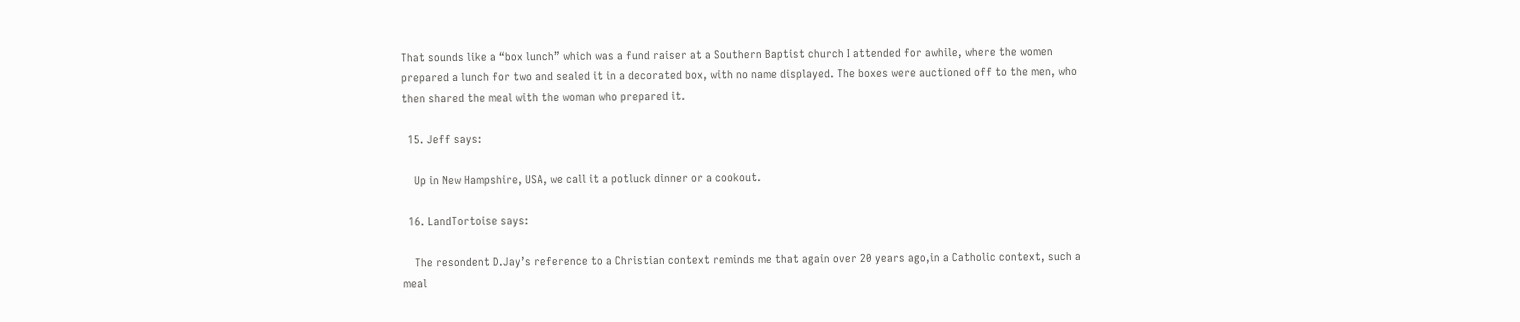That sounds like a “box lunch” which was a fund raiser at a Southern Baptist church I attended for awhile, where the women prepared a lunch for two and sealed it in a decorated box, with no name displayed. The boxes were auctioned off to the men, who then shared the meal with the woman who prepared it.

  15. Jeff says:

    Up in New Hampshire, USA, we call it a potluck dinner or a cookout.

  16. LandTortoise says:

    The resondent D.Jay’s reference to a Christian context reminds me that again over 20 years ago,in a Catholic context, such a meal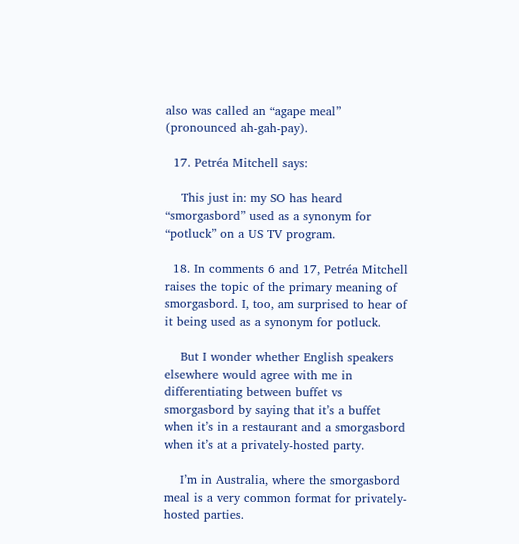also was called an “agape meal” (pronounced ah-gah-pay).

  17. Petréa Mitchell says:

    This just in: my SO has heard “smorgasbord” used as a synonym for “potluck” on a US TV program.

  18. In comments 6 and 17, Petréa Mitchell raises the topic of the primary meaning of smorgasbord. I, too, am surprised to hear of it being used as a synonym for potluck.

    But I wonder whether English speakers elsewhere would agree with me in differentiating between buffet vs smorgasbord by saying that it’s a buffet when it’s in a restaurant and a smorgasbord when it’s at a privately-hosted party.

    I’m in Australia, where the smorgasbord meal is a very common format for privately-hosted parties.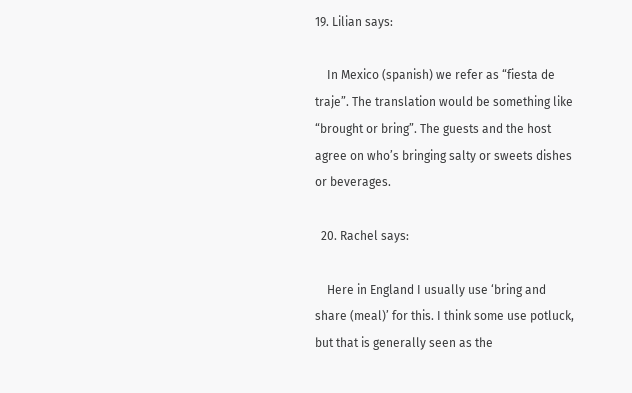19. Lilian says:

    In Mexico (spanish) we refer as “fiesta de traje”. The translation would be something like “brought or bring”. The guests and the host agree on who’s bringing salty or sweets dishes or beverages.

  20. Rachel says:

    Here in England I usually use ‘bring and share (meal)’ for this. I think some use potluck, but that is generally seen as the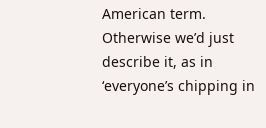American term. Otherwise we’d just describe it, as in ‘everyone’s chipping in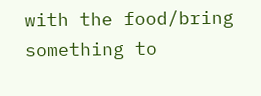with the food/bring something to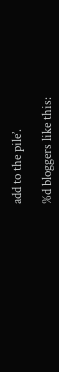add to the pile’.

%d bloggers like this: